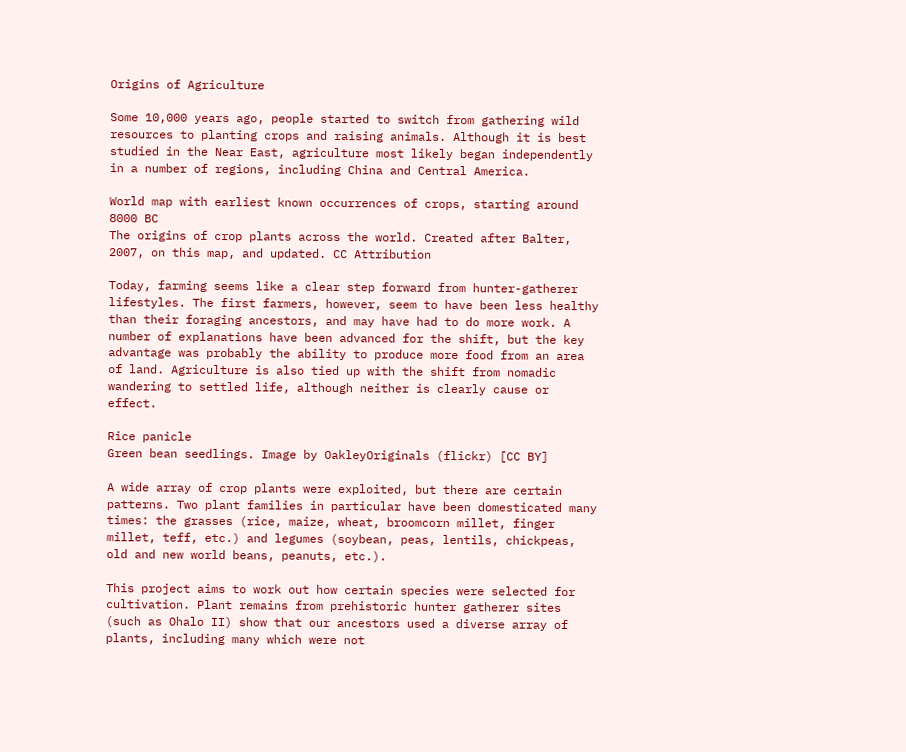Origins of Agriculture

Some 10,000 years ago, people started to switch from gathering wild resources to planting crops and raising animals. Although it is best studied in the Near East, agriculture most likely began independently in a number of regions, including China and Central America.

World map with earliest known occurrences of crops, starting around 8000 BC
The origins of crop plants across the world. Created after Balter, 2007, on this map, and updated. CC Attribution

Today, farming seems like a clear step forward from hunter-gatherer lifestyles. The first farmers, however, seem to have been less healthy than their foraging ancestors, and may have had to do more work. A number of explanations have been advanced for the shift, but the key advantage was probably the ability to produce more food from an area of land. Agriculture is also tied up with the shift from nomadic wandering to settled life, although neither is clearly cause or effect.

Rice panicle
Green bean seedlings. Image by OakleyOriginals (flickr) [CC BY]

A wide array of crop plants were exploited, but there are certain patterns. Two plant families in particular have been domesticated many times: the grasses (rice, maize, wheat, broomcorn millet, finger millet, teff, etc.) and legumes (soybean, peas, lentils, chickpeas, old and new world beans, peanuts, etc.).

This project aims to work out how certain species were selected for cultivation. Plant remains from prehistoric hunter gatherer sites (such as Ohalo II) show that our ancestors used a diverse array of plants, including many which were not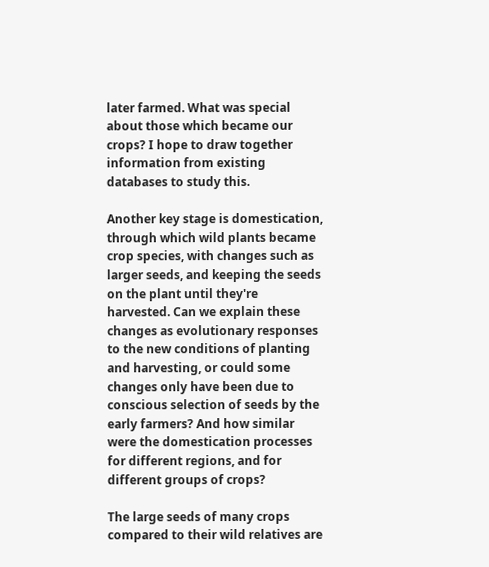later farmed. What was special about those which became our crops? I hope to draw together information from existing databases to study this.

Another key stage is domestication, through which wild plants became crop species, with changes such as larger seeds, and keeping the seeds on the plant until they're harvested. Can we explain these changes as evolutionary responses to the new conditions of planting and harvesting, or could some changes only have been due to conscious selection of seeds by the early farmers? And how similar were the domestication processes for different regions, and for different groups of crops?

The large seeds of many crops compared to their wild relatives are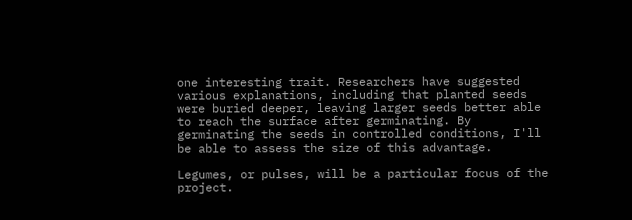one interesting trait. Researchers have suggested various explanations, including that planted seeds were buried deeper, leaving larger seeds better able to reach the surface after germinating. By germinating the seeds in controlled conditions, I'll be able to assess the size of this advantage.

Legumes, or pulses, will be a particular focus of the project.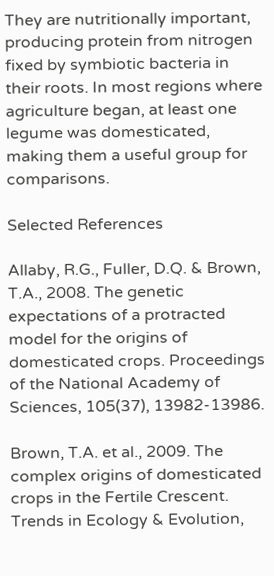They are nutritionally important, producing protein from nitrogen fixed by symbiotic bacteria in their roots. In most regions where agriculture began, at least one legume was domesticated, making them a useful group for comparisons.

Selected References

Allaby, R.G., Fuller, D.Q. & Brown, T.A., 2008. The genetic expectations of a protracted model for the origins of domesticated crops. Proceedings of the National Academy of Sciences, 105(37), 13982-13986.

Brown, T.A. et al., 2009. The complex origins of domesticated crops in the Fertile Crescent. Trends in Ecology & Evolution,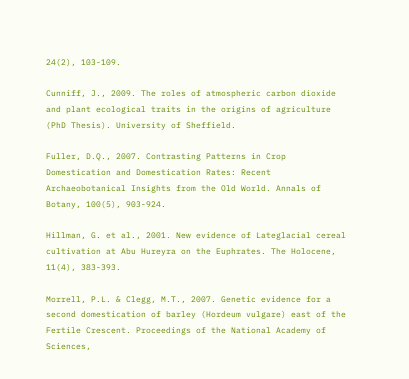24(2), 103-109.

Cunniff, J., 2009. The roles of atmospheric carbon dioxide and plant ecological traits in the origins of agriculture (PhD Thesis). University of Sheffield.

Fuller, D.Q., 2007. Contrasting Patterns in Crop Domestication and Domestication Rates: Recent Archaeobotanical Insights from the Old World. Annals of Botany, 100(5), 903-924.

Hillman, G. et al., 2001. New evidence of Lateglacial cereal cultivation at Abu Hureyra on the Euphrates. The Holocene, 11(4), 383-393.

Morrell, P.L. & Clegg, M.T., 2007. Genetic evidence for a second domestication of barley (Hordeum vulgare) east of the Fertile Crescent. Proceedings of the National Academy of Sciences,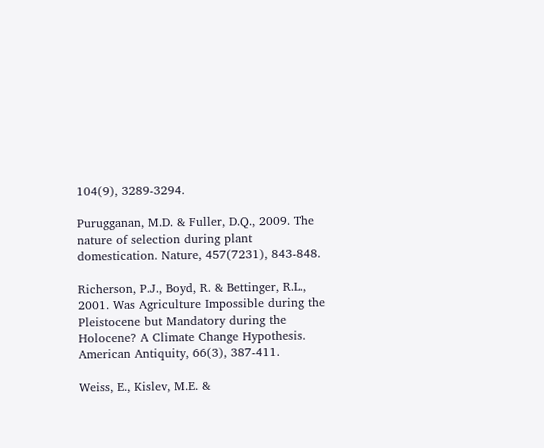104(9), 3289-3294.

Purugganan, M.D. & Fuller, D.Q., 2009. The nature of selection during plant domestication. Nature, 457(7231), 843-848.

Richerson, P.J., Boyd, R. & Bettinger, R.L., 2001. Was Agriculture Impossible during the Pleistocene but Mandatory during the Holocene? A Climate Change Hypothesis. American Antiquity, 66(3), 387-411.

Weiss, E., Kislev, M.E. &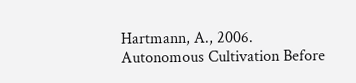Hartmann, A., 2006. Autonomous Cultivation Before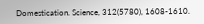Domestication. Science, 312(5780), 1608-1610.